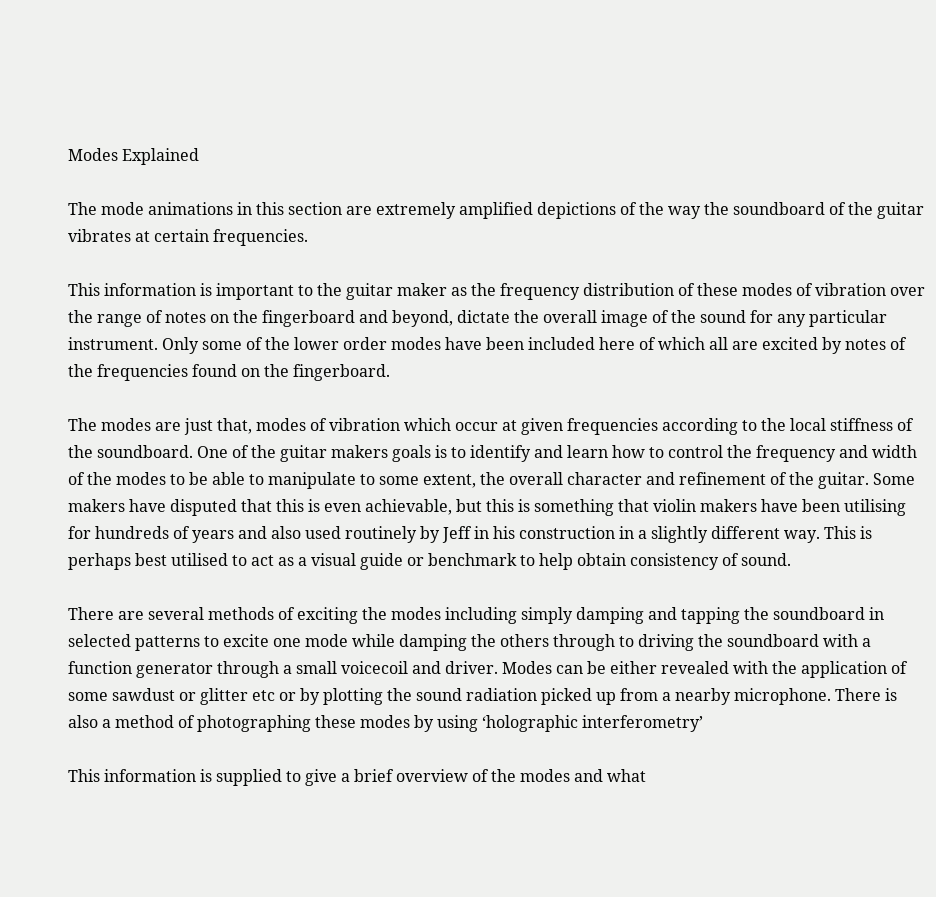Modes Explained

The mode animations in this section are extremely amplified depictions of the way the soundboard of the guitar vibrates at certain frequencies.

This information is important to the guitar maker as the frequency distribution of these modes of vibration over the range of notes on the fingerboard and beyond, dictate the overall image of the sound for any particular instrument. Only some of the lower order modes have been included here of which all are excited by notes of the frequencies found on the fingerboard.

The modes are just that, modes of vibration which occur at given frequencies according to the local stiffness of the soundboard. One of the guitar makers goals is to identify and learn how to control the frequency and width of the modes to be able to manipulate to some extent, the overall character and refinement of the guitar. Some makers have disputed that this is even achievable, but this is something that violin makers have been utilising for hundreds of years and also used routinely by Jeff in his construction in a slightly different way. This is perhaps best utilised to act as a visual guide or benchmark to help obtain consistency of sound.

There are several methods of exciting the modes including simply damping and tapping the soundboard in selected patterns to excite one mode while damping the others through to driving the soundboard with a function generator through a small voicecoil and driver. Modes can be either revealed with the application of some sawdust or glitter etc or by plotting the sound radiation picked up from a nearby microphone. There is also a method of photographing these modes by using ‘holographic interferometry’

This information is supplied to give a brief overview of the modes and what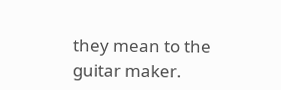they mean to the guitar maker.